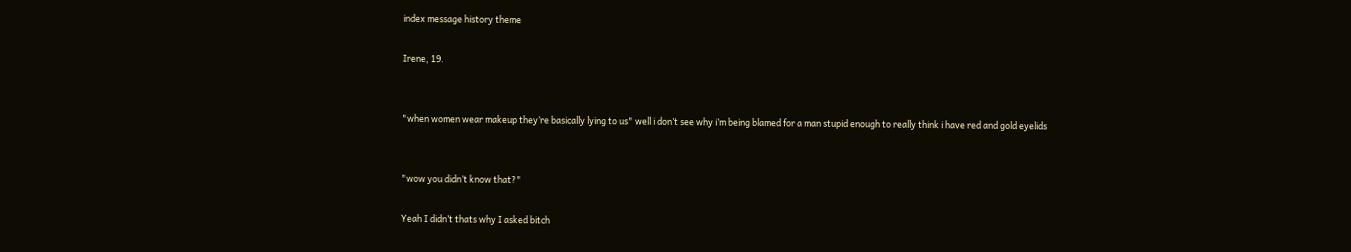index message history theme

Irene, 19.


"when women wear makeup they’re basically lying to us" well i don’t see why i’m being blamed for a man stupid enough to really think i have red and gold eyelids


"wow you didn’t know that?"

Yeah I didn’t thats why I asked bitch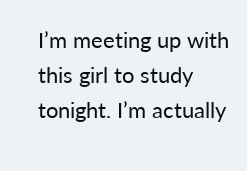I’m meeting up with this girl to study tonight. I’m actually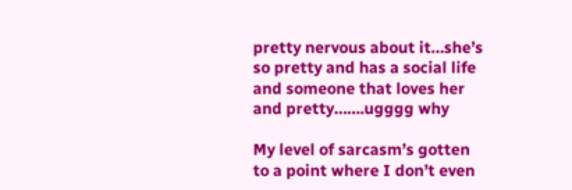pretty nervous about it…she’s so pretty and has a social life and someone that loves her and pretty…….ugggg why

My level of sarcasm’s gotten to a point where I don’t even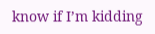know if I’m kidding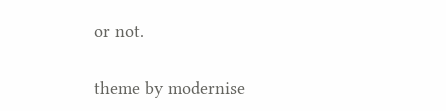or not.

theme by modernise